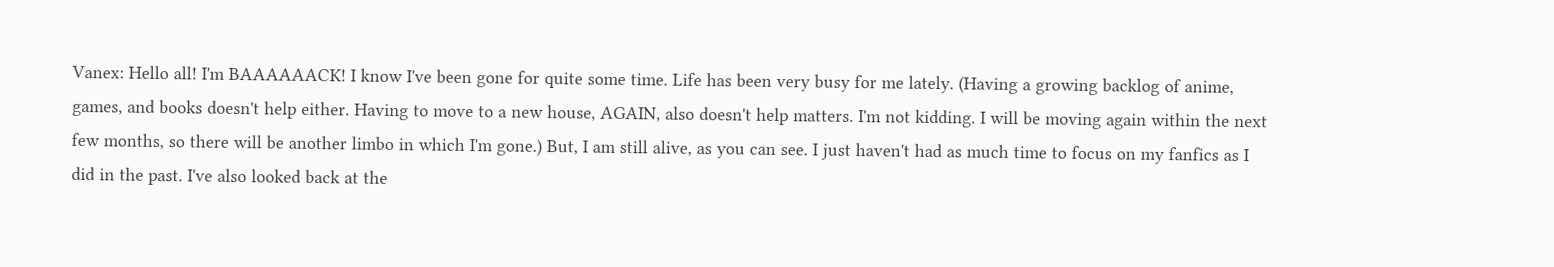Vanex: Hello all! I'm BAAAAAACK! I know I've been gone for quite some time. Life has been very busy for me lately. (Having a growing backlog of anime, games, and books doesn't help either. Having to move to a new house, AGAIN, also doesn't help matters. I'm not kidding. I will be moving again within the next few months, so there will be another limbo in which I'm gone.) But, I am still alive, as you can see. I just haven't had as much time to focus on my fanfics as I did in the past. I've also looked back at the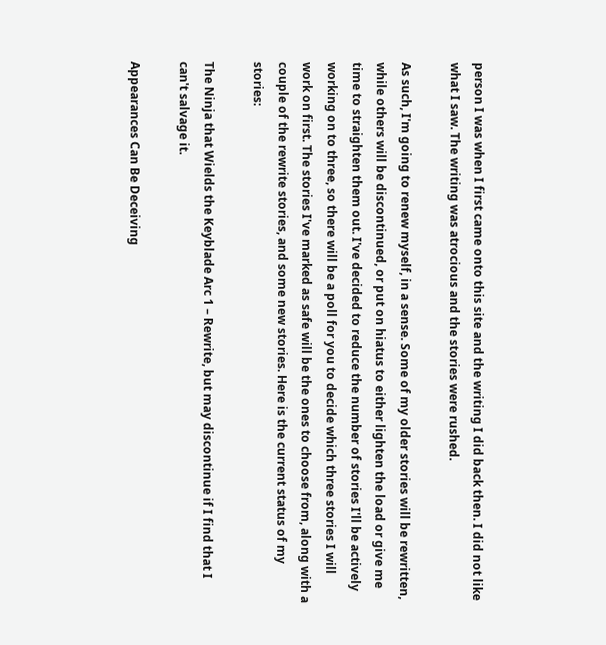person I was when I first came onto this site and the writing I did back then. I did not like what I saw. The writing was atrocious and the stories were rushed.

As such, I'm going to renew myself, in a sense. Some of my older stories will be rewritten, while others will be discontinued, or put on hiatus to either lighten the load or give me time to straighten them out. I've decided to reduce the number of stories I'll be actively working on to three, so there will be a poll for you to decide which three stories I will work on first. The stories I've marked as safe will be the ones to choose from, along with a couple of the rewrite stories, and some new stories. Here is the current status of my stories:

The Ninja that Wields the Keyblade Arc 1 – Rewrite, but may discontinue if I find that I can't salvage it.

Appearances Can Be Deceiving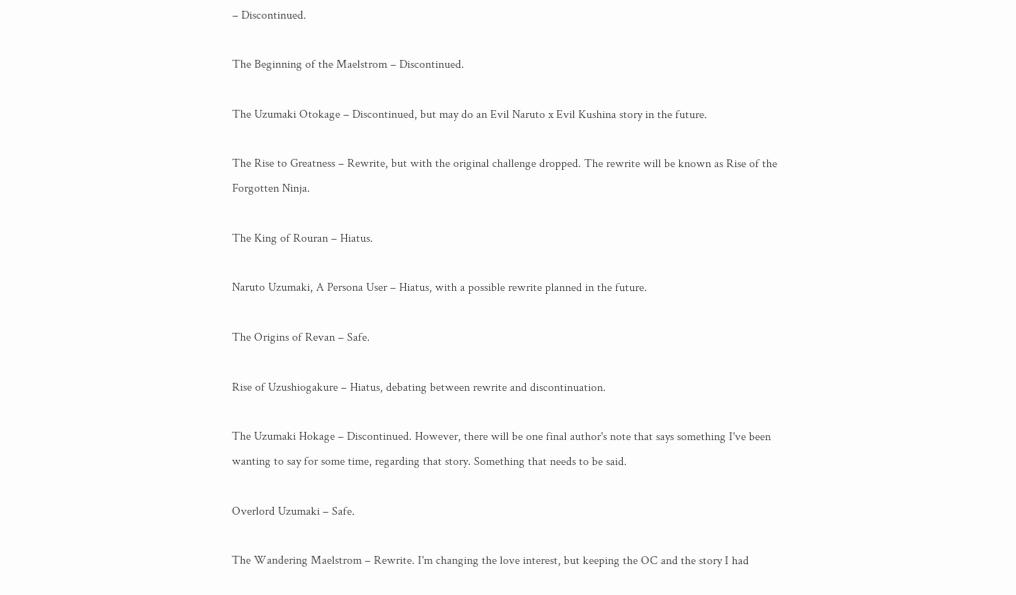– Discontinued.

The Beginning of the Maelstrom – Discontinued.

The Uzumaki Otokage – Discontinued, but may do an Evil Naruto x Evil Kushina story in the future.

The Rise to Greatness – Rewrite, but with the original challenge dropped. The rewrite will be known as Rise of the Forgotten Ninja.

The King of Rouran – Hiatus.

Naruto Uzumaki, A Persona User – Hiatus, with a possible rewrite planned in the future.

The Origins of Revan – Safe.

Rise of Uzushiogakure – Hiatus, debating between rewrite and discontinuation.

The Uzumaki Hokage – Discontinued. However, there will be one final author's note that says something I've been wanting to say for some time, regarding that story. Something that needs to be said.

Overlord Uzumaki – Safe.

The Wandering Maelstrom – Rewrite. I'm changing the love interest, but keeping the OC and the story I had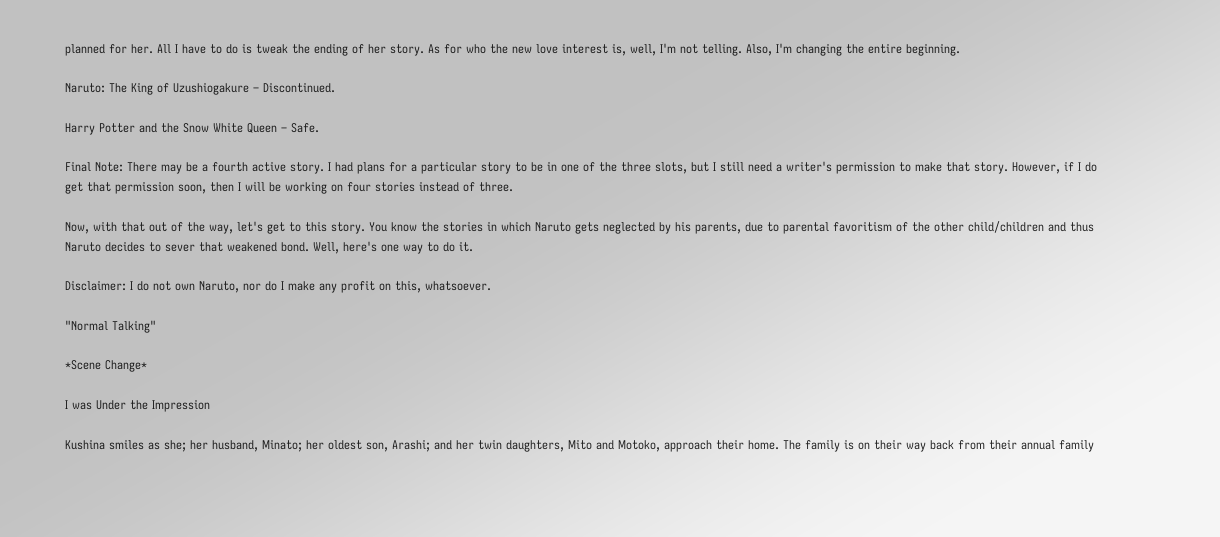planned for her. All I have to do is tweak the ending of her story. As for who the new love interest is, well, I'm not telling. Also, I'm changing the entire beginning.

Naruto: The King of Uzushiogakure – Discontinued.

Harry Potter and the Snow White Queen – Safe.

Final Note: There may be a fourth active story. I had plans for a particular story to be in one of the three slots, but I still need a writer's permission to make that story. However, if I do get that permission soon, then I will be working on four stories instead of three.

Now, with that out of the way, let's get to this story. You know the stories in which Naruto gets neglected by his parents, due to parental favoritism of the other child/children and thus Naruto decides to sever that weakened bond. Well, here's one way to do it.

Disclaimer: I do not own Naruto, nor do I make any profit on this, whatsoever.

"Normal Talking"

*Scene Change*

I was Under the Impression

Kushina smiles as she; her husband, Minato; her oldest son, Arashi; and her twin daughters, Mito and Motoko, approach their home. The family is on their way back from their annual family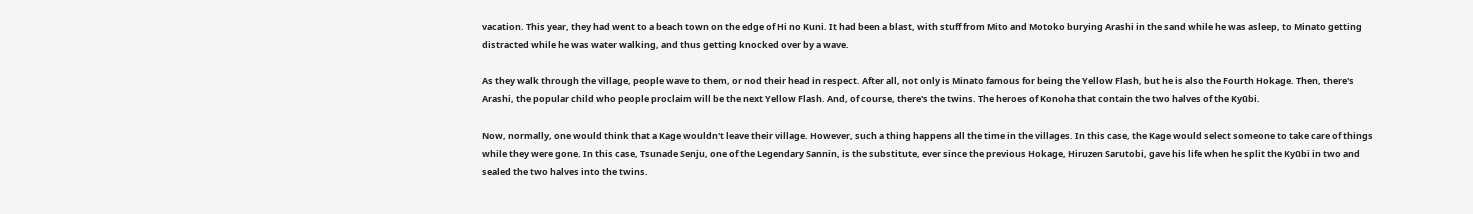vacation. This year, they had went to a beach town on the edge of Hi no Kuni. It had been a blast, with stuff from Mito and Motoko burying Arashi in the sand while he was asleep, to Minato getting distracted while he was water walking, and thus getting knocked over by a wave.

As they walk through the village, people wave to them, or nod their head in respect. After all, not only is Minato famous for being the Yellow Flash, but he is also the Fourth Hokage. Then, there's Arashi, the popular child who people proclaim will be the next Yellow Flash. And, of course, there's the twins. The heroes of Konoha that contain the two halves of the Kyūbi.

Now, normally, one would think that a Kage wouldn't leave their village. However, such a thing happens all the time in the villages. In this case, the Kage would select someone to take care of things while they were gone. In this case, Tsunade Senju, one of the Legendary Sannin, is the substitute, ever since the previous Hokage, Hiruzen Sarutobi, gave his life when he split the Kyūbi in two and sealed the two halves into the twins.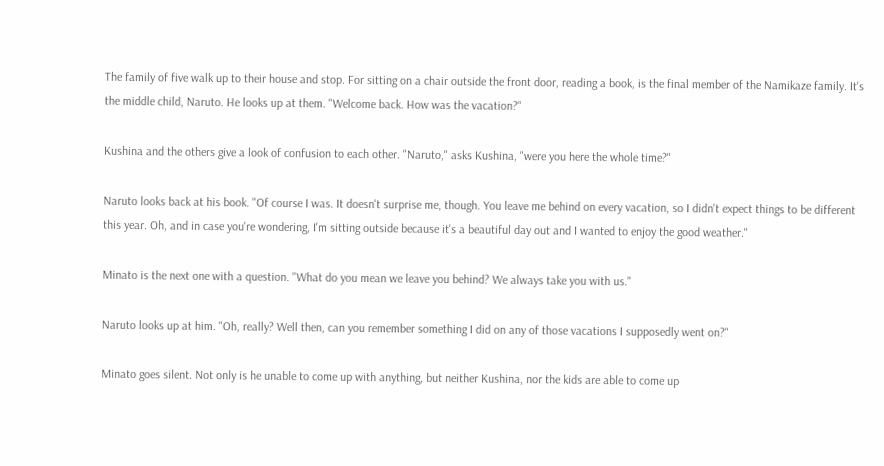The family of five walk up to their house and stop. For sitting on a chair outside the front door, reading a book, is the final member of the Namikaze family. It's the middle child, Naruto. He looks up at them. "Welcome back. How was the vacation?"

Kushina and the others give a look of confusion to each other. "Naruto," asks Kushina, "were you here the whole time?"

Naruto looks back at his book. "Of course I was. It doesn't surprise me, though. You leave me behind on every vacation, so I didn't expect things to be different this year. Oh, and in case you're wondering, I'm sitting outside because it's a beautiful day out and I wanted to enjoy the good weather."

Minato is the next one with a question. "What do you mean we leave you behind? We always take you with us."

Naruto looks up at him. "Oh, really? Well then, can you remember something I did on any of those vacations I supposedly went on?"

Minato goes silent. Not only is he unable to come up with anything, but neither Kushina, nor the kids are able to come up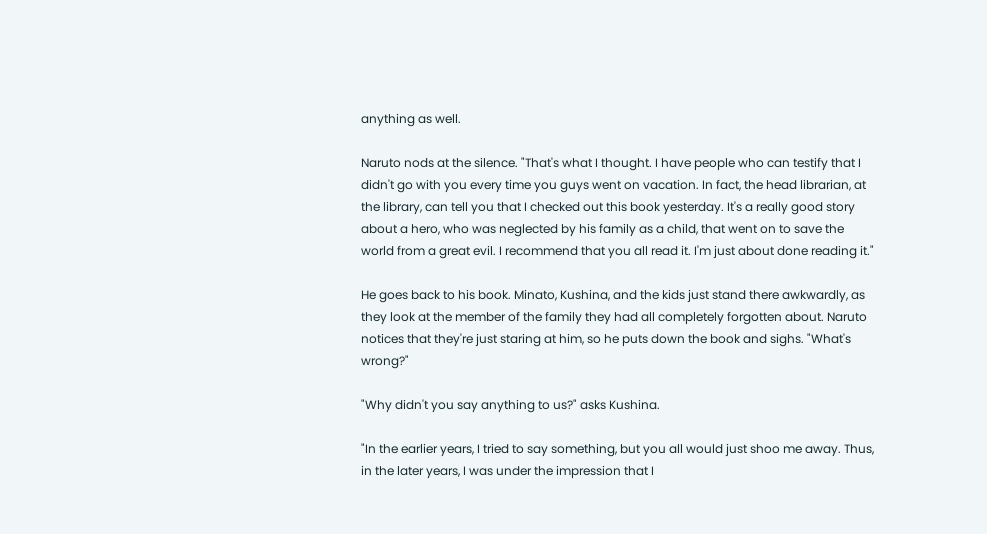anything as well.

Naruto nods at the silence. "That's what I thought. I have people who can testify that I didn't go with you every time you guys went on vacation. In fact, the head librarian, at the library, can tell you that I checked out this book yesterday. It's a really good story about a hero, who was neglected by his family as a child, that went on to save the world from a great evil. I recommend that you all read it. I'm just about done reading it."

He goes back to his book. Minato, Kushina, and the kids just stand there awkwardly, as they look at the member of the family they had all completely forgotten about. Naruto notices that they're just staring at him, so he puts down the book and sighs. "What's wrong?"

"Why didn't you say anything to us?" asks Kushina.

"In the earlier years, I tried to say something, but you all would just shoo me away. Thus, in the later years, I was under the impression that I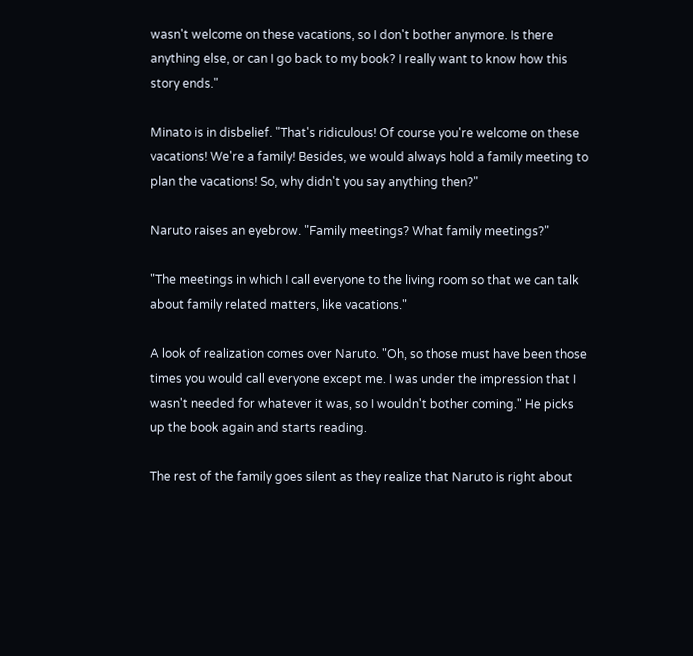wasn't welcome on these vacations, so I don't bother anymore. Is there anything else, or can I go back to my book? I really want to know how this story ends."

Minato is in disbelief. "That's ridiculous! Of course you're welcome on these vacations! We're a family! Besides, we would always hold a family meeting to plan the vacations! So, why didn't you say anything then?"

Naruto raises an eyebrow. "Family meetings? What family meetings?"

"The meetings in which I call everyone to the living room so that we can talk about family related matters, like vacations."

A look of realization comes over Naruto. "Oh, so those must have been those times you would call everyone except me. I was under the impression that I wasn't needed for whatever it was, so I wouldn't bother coming." He picks up the book again and starts reading.

The rest of the family goes silent as they realize that Naruto is right about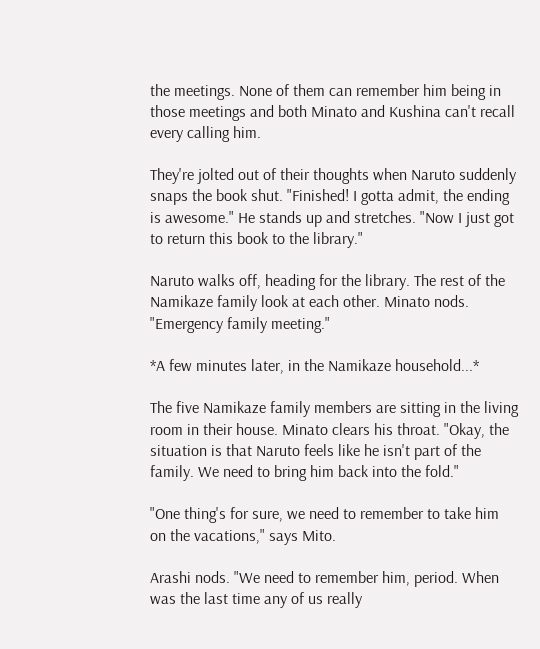the meetings. None of them can remember him being in those meetings and both Minato and Kushina can't recall every calling him.

They're jolted out of their thoughts when Naruto suddenly snaps the book shut. "Finished! I gotta admit, the ending is awesome." He stands up and stretches. "Now I just got to return this book to the library."

Naruto walks off, heading for the library. The rest of the Namikaze family look at each other. Minato nods. "Emergency family meeting."

*A few minutes later, in the Namikaze household...*

The five Namikaze family members are sitting in the living room in their house. Minato clears his throat. "Okay, the situation is that Naruto feels like he isn't part of the family. We need to bring him back into the fold."

"One thing's for sure, we need to remember to take him on the vacations," says Mito.

Arashi nods. "We need to remember him, period. When was the last time any of us really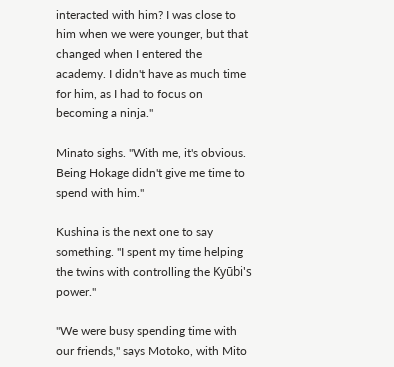interacted with him? I was close to him when we were younger, but that changed when I entered the academy. I didn't have as much time for him, as I had to focus on becoming a ninja."

Minato sighs. "With me, it's obvious. Being Hokage didn't give me time to spend with him."

Kushina is the next one to say something. "I spent my time helping the twins with controlling the Kyūbi's power."

"We were busy spending time with our friends," says Motoko, with Mito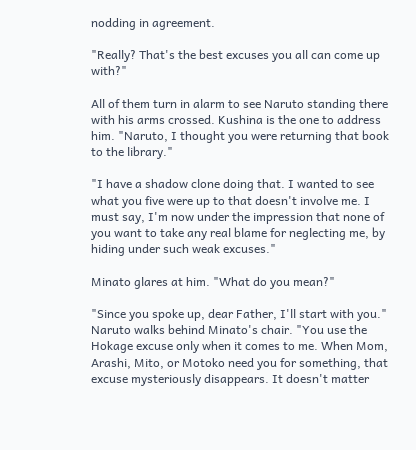nodding in agreement.

"Really? That's the best excuses you all can come up with?"

All of them turn in alarm to see Naruto standing there with his arms crossed. Kushina is the one to address him. "Naruto, I thought you were returning that book to the library."

"I have a shadow clone doing that. I wanted to see what you five were up to that doesn't involve me. I must say, I'm now under the impression that none of you want to take any real blame for neglecting me, by hiding under such weak excuses."

Minato glares at him. "What do you mean?"

"Since you spoke up, dear Father, I'll start with you." Naruto walks behind Minato's chair. "You use the Hokage excuse only when it comes to me. When Mom, Arashi, Mito, or Motoko need you for something, that excuse mysteriously disappears. It doesn't matter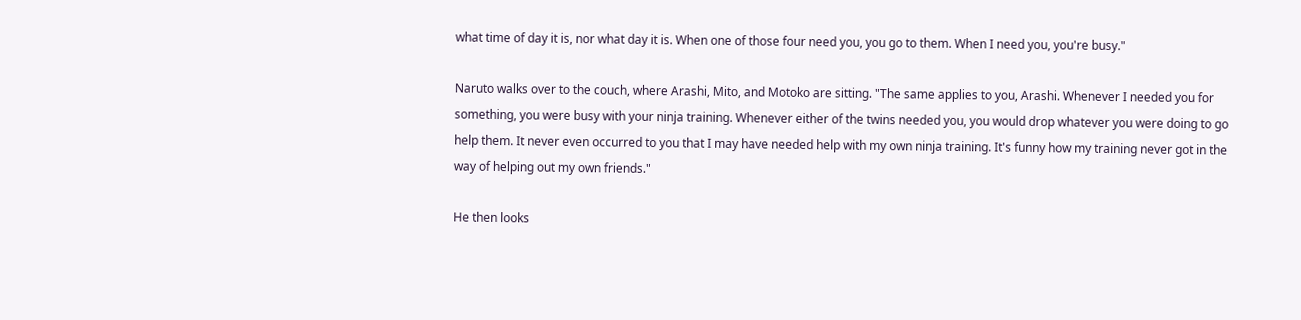what time of day it is, nor what day it is. When one of those four need you, you go to them. When I need you, you're busy."

Naruto walks over to the couch, where Arashi, Mito, and Motoko are sitting. "The same applies to you, Arashi. Whenever I needed you for something, you were busy with your ninja training. Whenever either of the twins needed you, you would drop whatever you were doing to go help them. It never even occurred to you that I may have needed help with my own ninja training. It's funny how my training never got in the way of helping out my own friends."

He then looks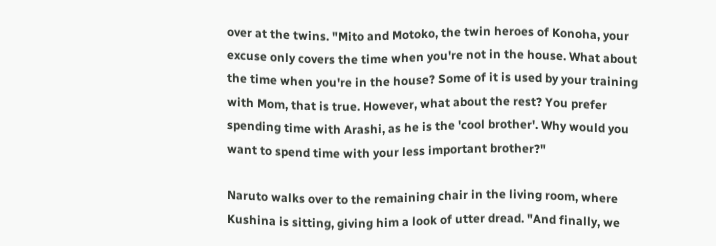over at the twins. "Mito and Motoko, the twin heroes of Konoha, your excuse only covers the time when you're not in the house. What about the time when you're in the house? Some of it is used by your training with Mom, that is true. However, what about the rest? You prefer spending time with Arashi, as he is the 'cool brother'. Why would you want to spend time with your less important brother?"

Naruto walks over to the remaining chair in the living room, where Kushina is sitting, giving him a look of utter dread. "And finally, we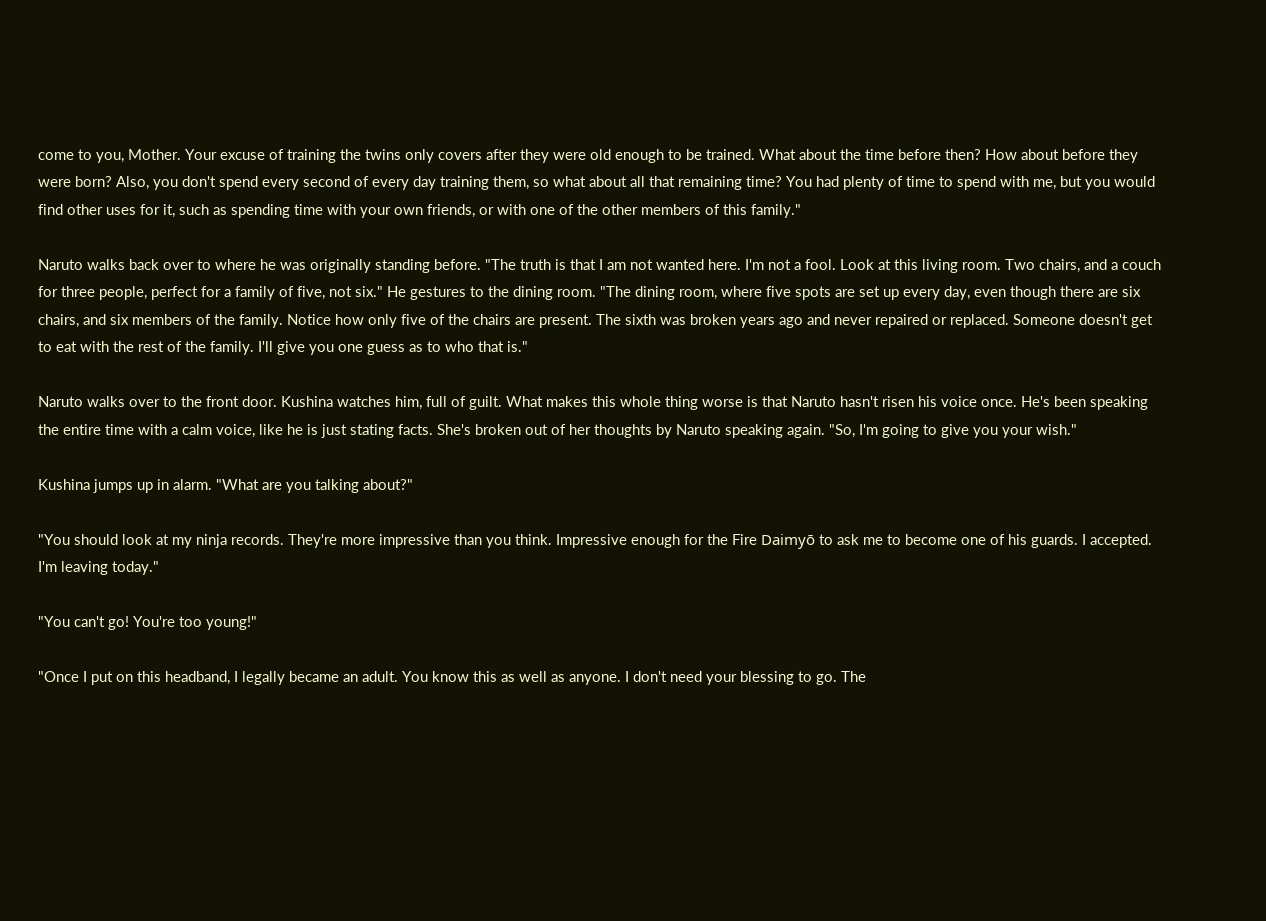come to you, Mother. Your excuse of training the twins only covers after they were old enough to be trained. What about the time before then? How about before they were born? Also, you don't spend every second of every day training them, so what about all that remaining time? You had plenty of time to spend with me, but you would find other uses for it, such as spending time with your own friends, or with one of the other members of this family."

Naruto walks back over to where he was originally standing before. "The truth is that I am not wanted here. I'm not a fool. Look at this living room. Two chairs, and a couch for three people, perfect for a family of five, not six." He gestures to the dining room. "The dining room, where five spots are set up every day, even though there are six chairs, and six members of the family. Notice how only five of the chairs are present. The sixth was broken years ago and never repaired or replaced. Someone doesn't get to eat with the rest of the family. I'll give you one guess as to who that is."

Naruto walks over to the front door. Kushina watches him, full of guilt. What makes this whole thing worse is that Naruto hasn't risen his voice once. He's been speaking the entire time with a calm voice, like he is just stating facts. She's broken out of her thoughts by Naruto speaking again. "So, I'm going to give you your wish."

Kushina jumps up in alarm. "What are you talking about?"

"You should look at my ninja records. They're more impressive than you think. Impressive enough for the Fire Daimyō to ask me to become one of his guards. I accepted. I'm leaving today."

"You can't go! You're too young!"

"Once I put on this headband, I legally became an adult. You know this as well as anyone. I don't need your blessing to go. The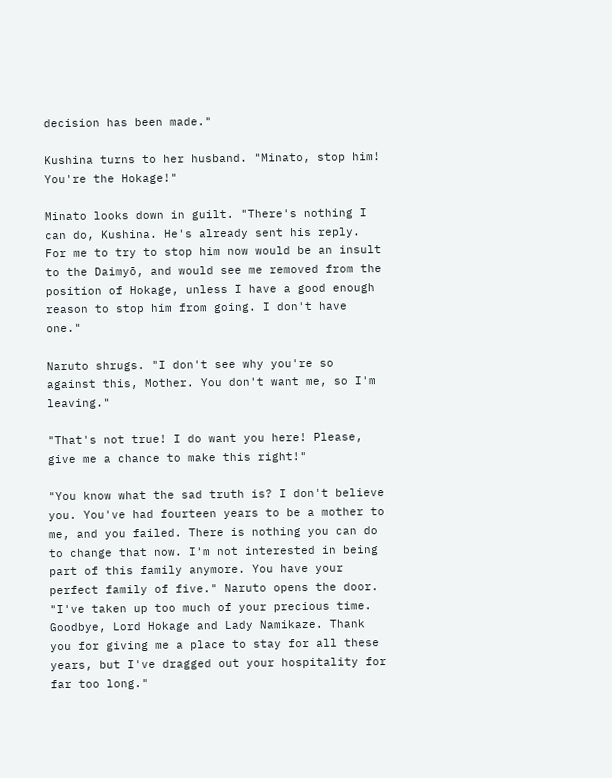decision has been made."

Kushina turns to her husband. "Minato, stop him! You're the Hokage!"

Minato looks down in guilt. "There's nothing I can do, Kushina. He's already sent his reply. For me to try to stop him now would be an insult to the Daimyō, and would see me removed from the position of Hokage, unless I have a good enough reason to stop him from going. I don't have one."

Naruto shrugs. "I don't see why you're so against this, Mother. You don't want me, so I'm leaving."

"That's not true! I do want you here! Please, give me a chance to make this right!"

"You know what the sad truth is? I don't believe you. You've had fourteen years to be a mother to me, and you failed. There is nothing you can do to change that now. I'm not interested in being part of this family anymore. You have your perfect family of five." Naruto opens the door. "I've taken up too much of your precious time. Goodbye, Lord Hokage and Lady Namikaze. Thank you for giving me a place to stay for all these years, but I've dragged out your hospitality for far too long."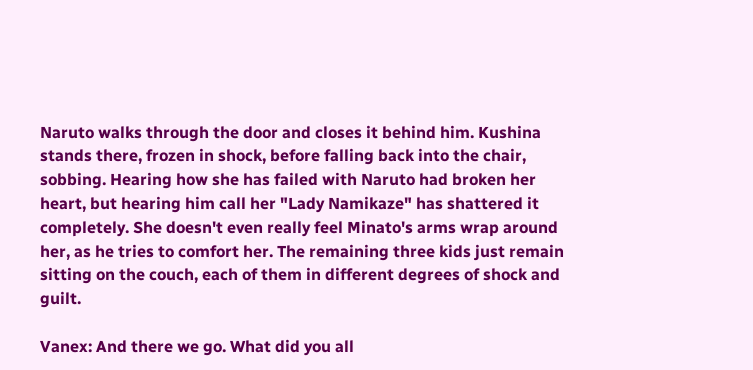Naruto walks through the door and closes it behind him. Kushina stands there, frozen in shock, before falling back into the chair, sobbing. Hearing how she has failed with Naruto had broken her heart, but hearing him call her "Lady Namikaze" has shattered it completely. She doesn't even really feel Minato's arms wrap around her, as he tries to comfort her. The remaining three kids just remain sitting on the couch, each of them in different degrees of shock and guilt.

Vanex: And there we go. What did you all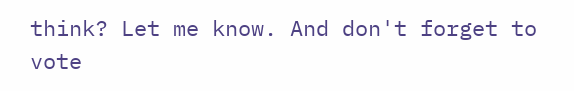think? Let me know. And don't forget to vote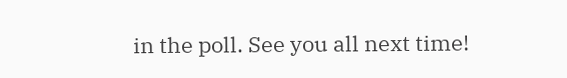in the poll. See you all next time!